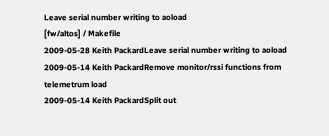Leave serial number writing to aoload
[fw/altos] / Makefile
2009-05-28 Keith PackardLeave serial number writing to aoload
2009-05-14 Keith PackardRemove monitor/rssi functions from telemetrum load
2009-05-14 Keith PackardSplit out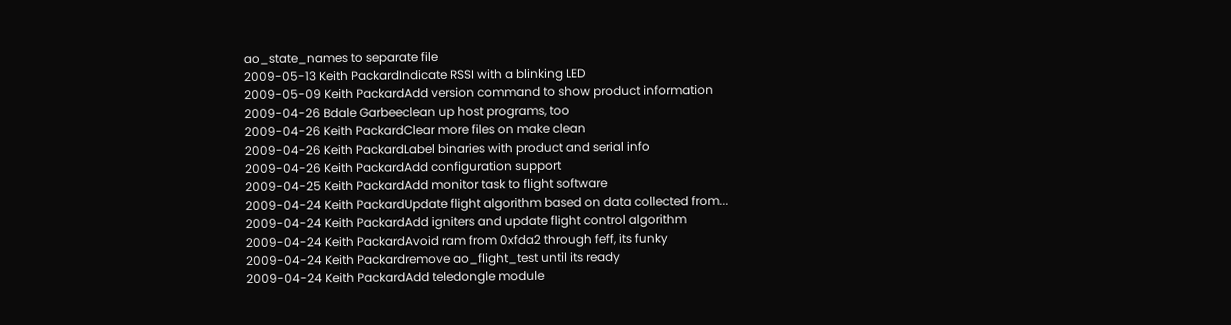ao_state_names to separate file
2009-05-13 Keith PackardIndicate RSSI with a blinking LED
2009-05-09 Keith PackardAdd version command to show product information
2009-04-26 Bdale Garbeeclean up host programs, too
2009-04-26 Keith PackardClear more files on make clean
2009-04-26 Keith PackardLabel binaries with product and serial info
2009-04-26 Keith PackardAdd configuration support
2009-04-25 Keith PackardAdd monitor task to flight software
2009-04-24 Keith PackardUpdate flight algorithm based on data collected from...
2009-04-24 Keith PackardAdd igniters and update flight control algorithm
2009-04-24 Keith PackardAvoid ram from 0xfda2 through feff, its funky
2009-04-24 Keith Packardremove ao_flight_test until its ready
2009-04-24 Keith PackardAdd teledongle module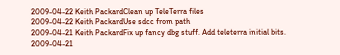2009-04-22 Keith PackardClean up TeleTerra files
2009-04-22 Keith PackardUse sdcc from path
2009-04-21 Keith PackardFix up fancy dbg stuff. Add teleterra initial bits.
2009-04-21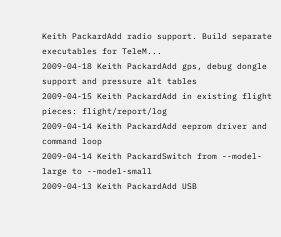Keith PackardAdd radio support. Build separate executables for TeleM...
2009-04-18 Keith PackardAdd gps, debug dongle support and pressure alt tables
2009-04-15 Keith PackardAdd in existing flight pieces: flight/report/log
2009-04-14 Keith PackardAdd eeprom driver and command loop
2009-04-14 Keith PackardSwitch from --model-large to --model-small
2009-04-13 Keith PackardAdd USB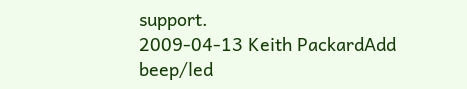support.
2009-04-13 Keith PackardAdd beep/led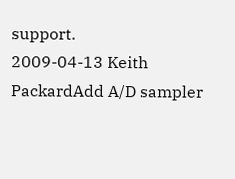support.
2009-04-13 Keith PackardAdd A/D sampler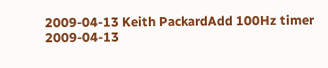2009-04-13 Keith PackardAdd 100Hz timer
2009-04-13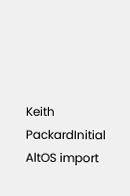Keith PackardInitial AltOS import